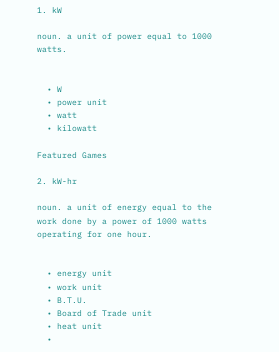1. kW

noun. a unit of power equal to 1000 watts.


  • W
  • power unit
  • watt
  • kilowatt

Featured Games

2. kW-hr

noun. a unit of energy equal to the work done by a power of 1000 watts operating for one hour.


  • energy unit
  • work unit
  • B.T.U.
  • Board of Trade unit
  • heat unit
  •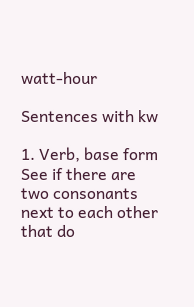watt-hour

Sentences with kw

1. Verb, base form
See if there are two consonants next to each other that do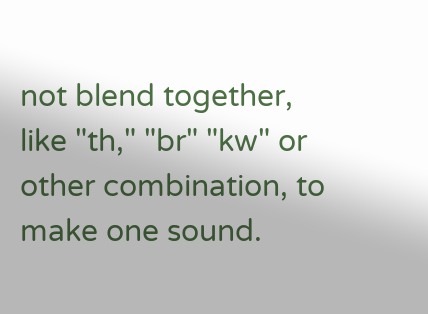not blend together, like "th," "br" "kw" or other combination, to make one sound.